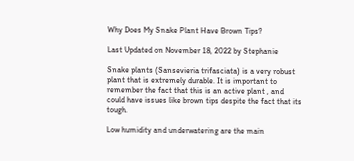Why Does My Snake Plant Have Brown Tips?

Last Updated on November 18, 2022 by Stephanie

Snake plants (Sansevieria trifasciata) is a very robust plant that is extremely durable. It is important to remember the fact that this is an active plant , and could have issues like brown tips despite the fact that its tough.

Low humidity and underwatering are the main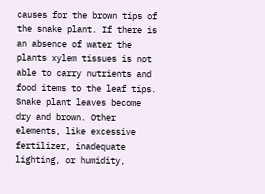causes for the brown tips of the snake plant. If there is an absence of water the plants xylem tissues is not able to carry nutrients and food items to the leaf tips. Snake plant leaves become dry and brown. Other elements, like excessive fertilizer, inadequate lighting, or humidity,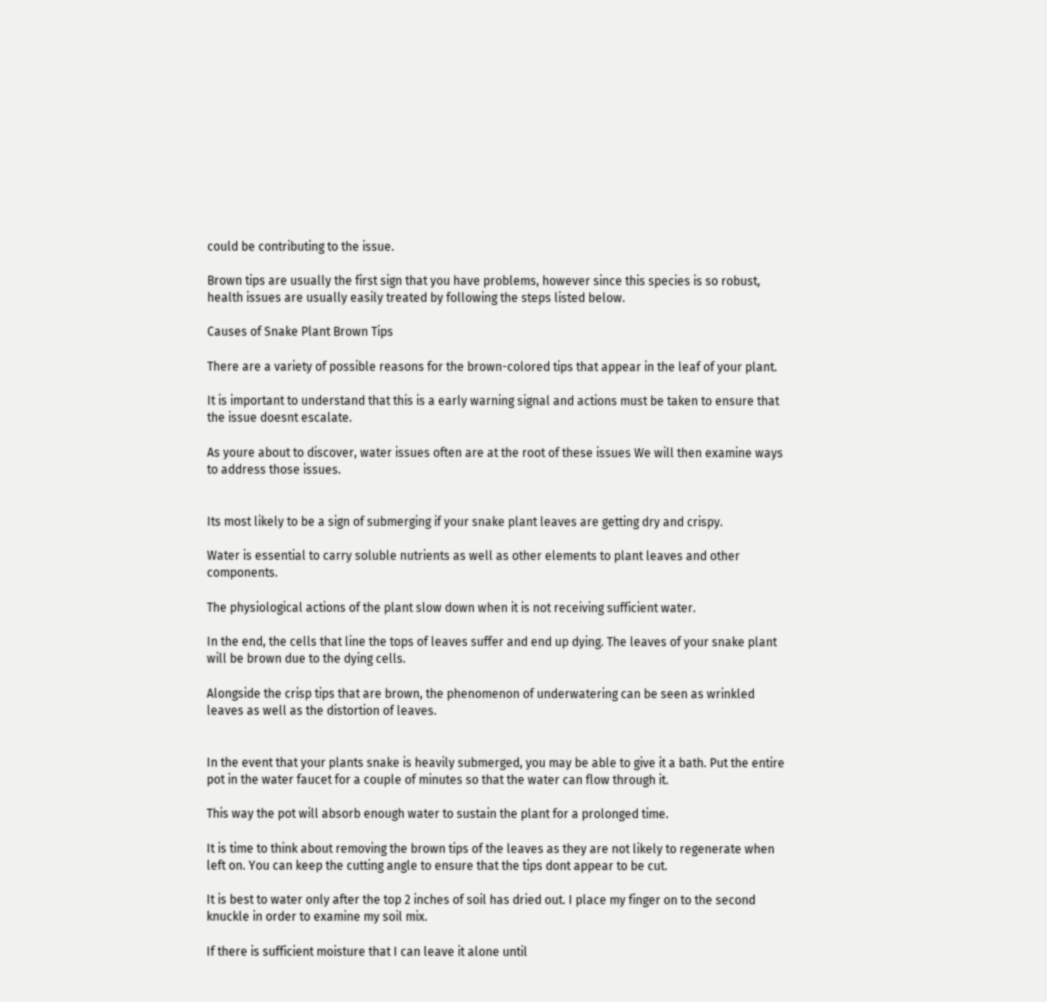could be contributing to the issue.

Brown tips are usually the first sign that you have problems, however since this species is so robust, health issues are usually easily treated by following the steps listed below.

Causes of Snake Plant Brown Tips

There are a variety of possible reasons for the brown-colored tips that appear in the leaf of your plant.

It is important to understand that this is a early warning signal and actions must be taken to ensure that the issue doesnt escalate.

As youre about to discover, water issues often are at the root of these issues We will then examine ways to address those issues.


Its most likely to be a sign of submerging if your snake plant leaves are getting dry and crispy.

Water is essential to carry soluble nutrients as well as other elements to plant leaves and other components.

The physiological actions of the plant slow down when it is not receiving sufficient water.

In the end, the cells that line the tops of leaves suffer and end up dying. The leaves of your snake plant will be brown due to the dying cells.

Alongside the crisp tips that are brown, the phenomenon of underwatering can be seen as wrinkled leaves as well as the distortion of leaves.


In the event that your plants snake is heavily submerged, you may be able to give it a bath. Put the entire pot in the water faucet for a couple of minutes so that the water can flow through it.

This way the pot will absorb enough water to sustain the plant for a prolonged time.

It is time to think about removing the brown tips of the leaves as they are not likely to regenerate when left on. You can keep the cutting angle to ensure that the tips dont appear to be cut.

It is best to water only after the top 2 inches of soil has dried out. I place my finger on to the second knuckle in order to examine my soil mix.

If there is sufficient moisture that I can leave it alone until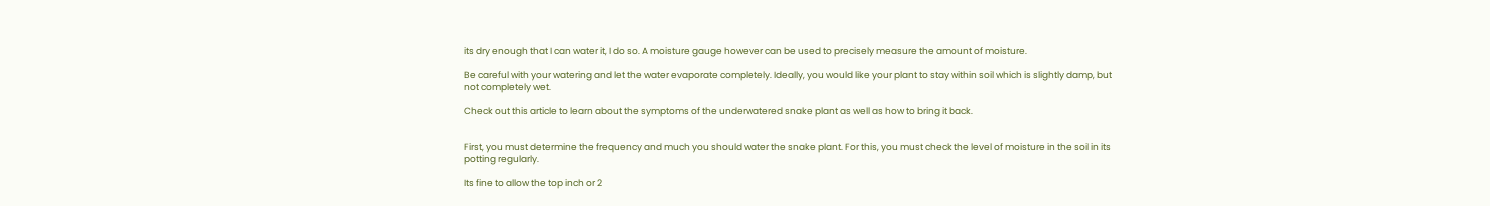its dry enough that I can water it, I do so. A moisture gauge however can be used to precisely measure the amount of moisture.

Be careful with your watering and let the water evaporate completely. Ideally, you would like your plant to stay within soil which is slightly damp, but not completely wet.

Check out this article to learn about the symptoms of the underwatered snake plant as well as how to bring it back.


First, you must determine the frequency and much you should water the snake plant. For this, you must check the level of moisture in the soil in its potting regularly.

Its fine to allow the top inch or 2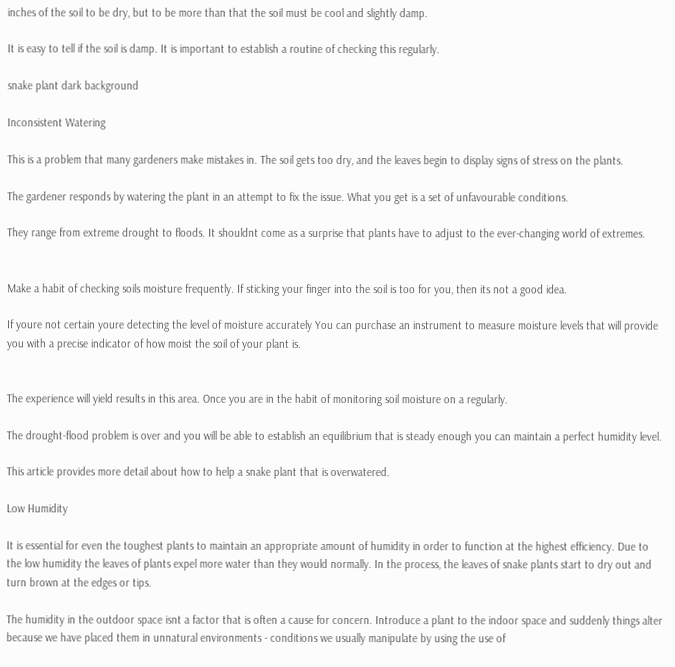inches of the soil to be dry, but to be more than that the soil must be cool and slightly damp.

It is easy to tell if the soil is damp. It is important to establish a routine of checking this regularly.

snake plant dark background

Inconsistent Watering

This is a problem that many gardeners make mistakes in. The soil gets too dry, and the leaves begin to display signs of stress on the plants.

The gardener responds by watering the plant in an attempt to fix the issue. What you get is a set of unfavourable conditions.

They range from extreme drought to floods. It shouldnt come as a surprise that plants have to adjust to the ever-changing world of extremes.


Make a habit of checking soils moisture frequently. If sticking your finger into the soil is too for you, then its not a good idea.

If youre not certain youre detecting the level of moisture accurately You can purchase an instrument to measure moisture levels that will provide you with a precise indicator of how moist the soil of your plant is.


The experience will yield results in this area. Once you are in the habit of monitoring soil moisture on a regularly.

The drought-flood problem is over and you will be able to establish an equilibrium that is steady enough you can maintain a perfect humidity level.

This article provides more detail about how to help a snake plant that is overwatered.

Low Humidity

It is essential for even the toughest plants to maintain an appropriate amount of humidity in order to function at the highest efficiency. Due to the low humidity the leaves of plants expel more water than they would normally. In the process, the leaves of snake plants start to dry out and turn brown at the edges or tips.

The humidity in the outdoor space isnt a factor that is often a cause for concern. Introduce a plant to the indoor space and suddenly things alter because we have placed them in unnatural environments - conditions we usually manipulate by using the use of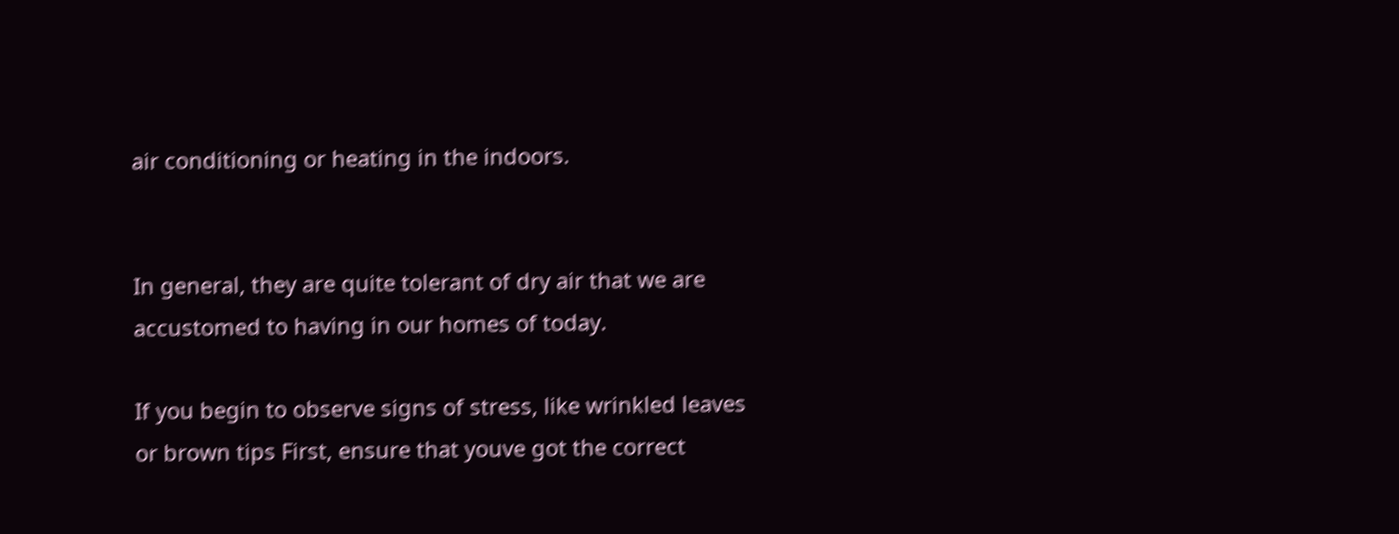air conditioning or heating in the indoors.


In general, they are quite tolerant of dry air that we are accustomed to having in our homes of today.

If you begin to observe signs of stress, like wrinkled leaves or brown tips First, ensure that youve got the correct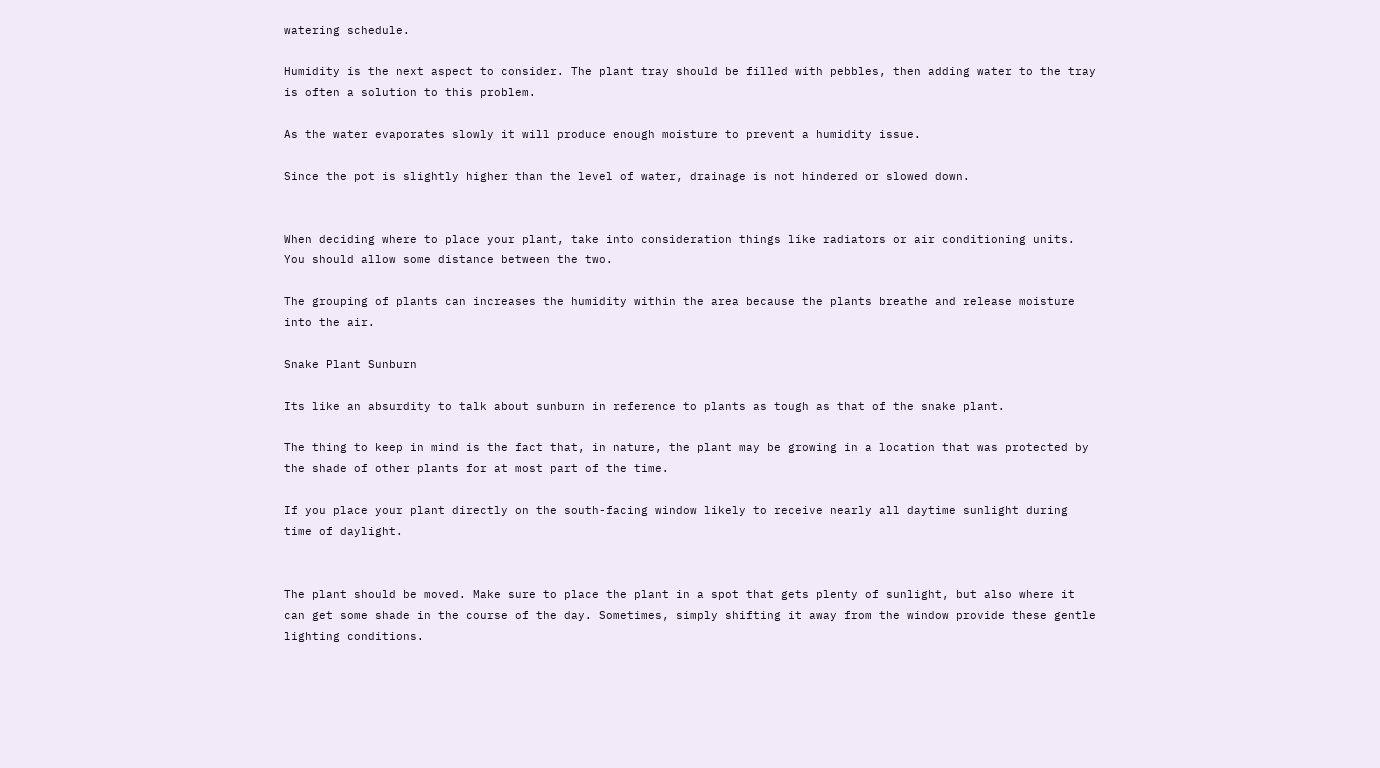watering schedule.

Humidity is the next aspect to consider. The plant tray should be filled with pebbles, then adding water to the tray is often a solution to this problem.

As the water evaporates slowly it will produce enough moisture to prevent a humidity issue.

Since the pot is slightly higher than the level of water, drainage is not hindered or slowed down.


When deciding where to place your plant, take into consideration things like radiators or air conditioning units. You should allow some distance between the two.

The grouping of plants can increases the humidity within the area because the plants breathe and release moisture into the air.

Snake Plant Sunburn

Its like an absurdity to talk about sunburn in reference to plants as tough as that of the snake plant.

The thing to keep in mind is the fact that, in nature, the plant may be growing in a location that was protected by the shade of other plants for at most part of the time.

If you place your plant directly on the south-facing window likely to receive nearly all daytime sunlight during time of daylight.


The plant should be moved. Make sure to place the plant in a spot that gets plenty of sunlight, but also where it can get some shade in the course of the day. Sometimes, simply shifting it away from the window provide these gentle lighting conditions.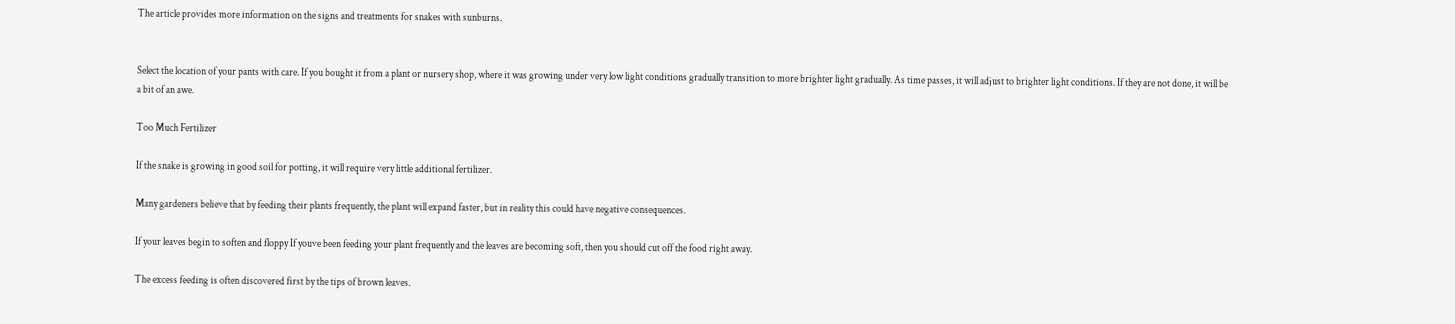The article provides more information on the signs and treatments for snakes with sunburns.


Select the location of your pants with care. If you bought it from a plant or nursery shop, where it was growing under very low light conditions gradually transition to more brighter light gradually. As time passes, it will adjust to brighter light conditions. If they are not done, it will be a bit of an awe.

Too Much Fertilizer

If the snake is growing in good soil for potting, it will require very little additional fertilizer.

Many gardeners believe that by feeding their plants frequently, the plant will expand faster, but in reality this could have negative consequences.

If your leaves begin to soften and floppy If youve been feeding your plant frequently and the leaves are becoming soft, then you should cut off the food right away.

The excess feeding is often discovered first by the tips of brown leaves.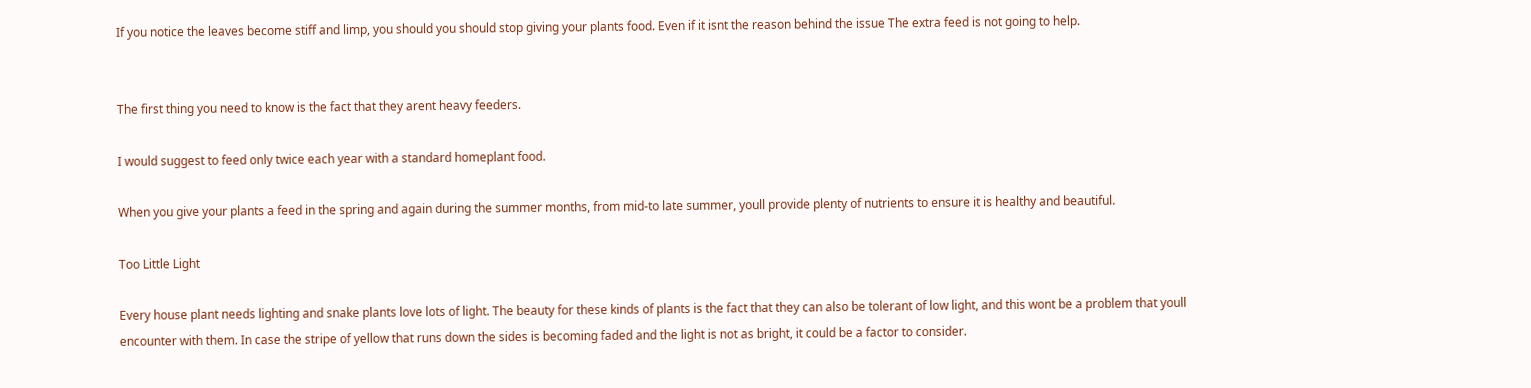If you notice the leaves become stiff and limp, you should you should stop giving your plants food. Even if it isnt the reason behind the issue The extra feed is not going to help.


The first thing you need to know is the fact that they arent heavy feeders.

I would suggest to feed only twice each year with a standard homeplant food.

When you give your plants a feed in the spring and again during the summer months, from mid-to late summer, youll provide plenty of nutrients to ensure it is healthy and beautiful.

Too Little Light

Every house plant needs lighting and snake plants love lots of light. The beauty for these kinds of plants is the fact that they can also be tolerant of low light, and this wont be a problem that youll encounter with them. In case the stripe of yellow that runs down the sides is becoming faded and the light is not as bright, it could be a factor to consider.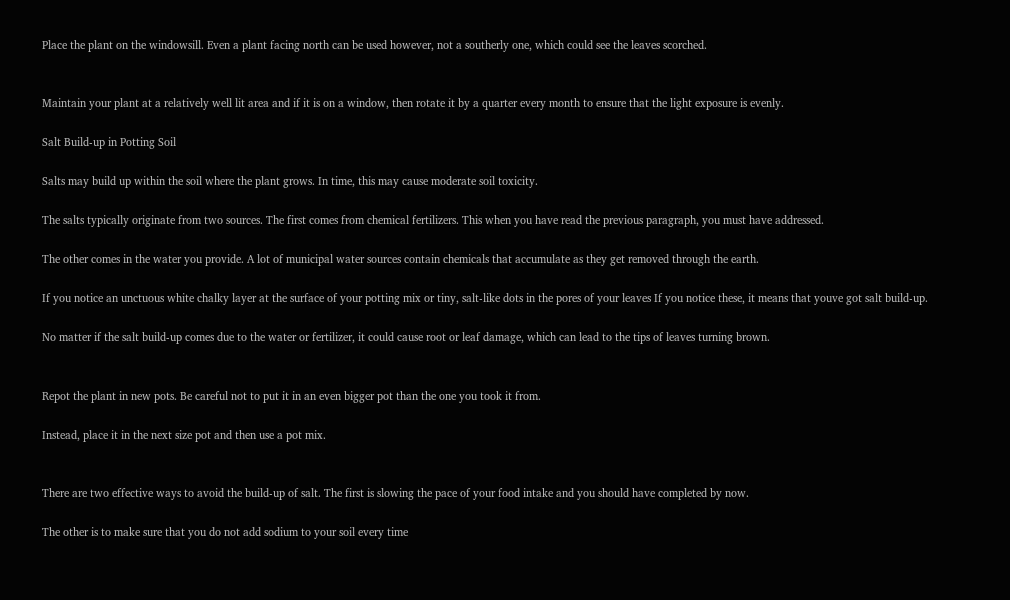Place the plant on the windowsill. Even a plant facing north can be used however, not a southerly one, which could see the leaves scorched.


Maintain your plant at a relatively well lit area and if it is on a window, then rotate it by a quarter every month to ensure that the light exposure is evenly.

Salt Build-up in Potting Soil

Salts may build up within the soil where the plant grows. In time, this may cause moderate soil toxicity.

The salts typically originate from two sources. The first comes from chemical fertilizers. This when you have read the previous paragraph, you must have addressed.

The other comes in the water you provide. A lot of municipal water sources contain chemicals that accumulate as they get removed through the earth.

If you notice an unctuous white chalky layer at the surface of your potting mix or tiny, salt-like dots in the pores of your leaves If you notice these, it means that youve got salt build-up.

No matter if the salt build-up comes due to the water or fertilizer, it could cause root or leaf damage, which can lead to the tips of leaves turning brown.


Repot the plant in new pots. Be careful not to put it in an even bigger pot than the one you took it from.

Instead, place it in the next size pot and then use a pot mix.


There are two effective ways to avoid the build-up of salt. The first is slowing the pace of your food intake and you should have completed by now.

The other is to make sure that you do not add sodium to your soil every time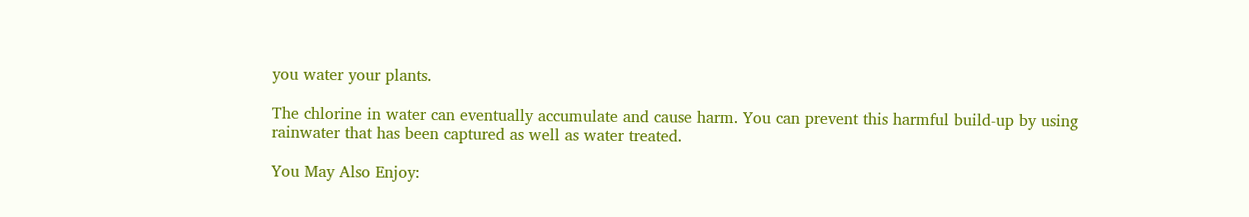you water your plants.

The chlorine in water can eventually accumulate and cause harm. You can prevent this harmful build-up by using rainwater that has been captured as well as water treated.

You May Also Enjoy: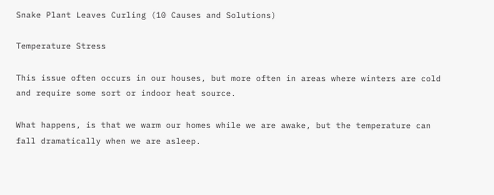Snake Plant Leaves Curling (10 Causes and Solutions)

Temperature Stress

This issue often occurs in our houses, but more often in areas where winters are cold and require some sort or indoor heat source.

What happens, is that we warm our homes while we are awake, but the temperature can fall dramatically when we are asleep.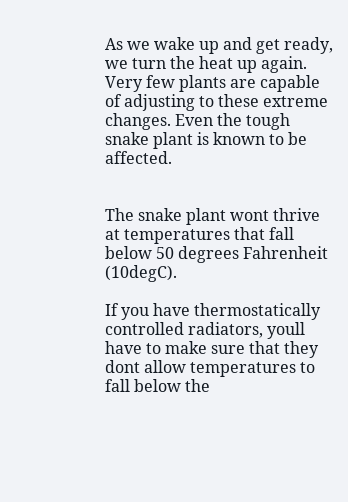As we wake up and get ready, we turn the heat up again. Very few plants are capable of adjusting to these extreme changes. Even the tough snake plant is known to be affected.


The snake plant wont thrive at temperatures that fall below 50 degrees Fahrenheit (10degC).

If you have thermostatically controlled radiators, youll have to make sure that they dont allow temperatures to fall below the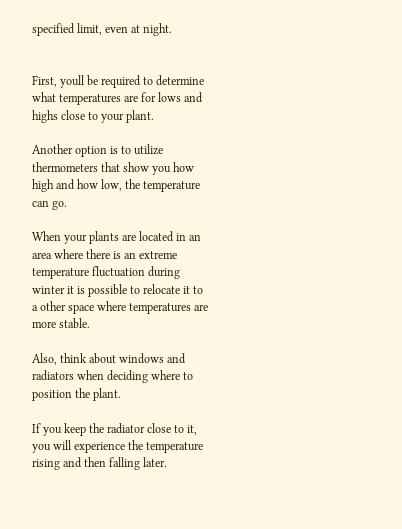specified limit, even at night.


First, youll be required to determine what temperatures are for lows and highs close to your plant.

Another option is to utilize thermometers that show you how high and how low, the temperature can go.

When your plants are located in an area where there is an extreme temperature fluctuation during winter it is possible to relocate it to a other space where temperatures are more stable.

Also, think about windows and radiators when deciding where to position the plant.

If you keep the radiator close to it, you will experience the temperature rising and then falling later.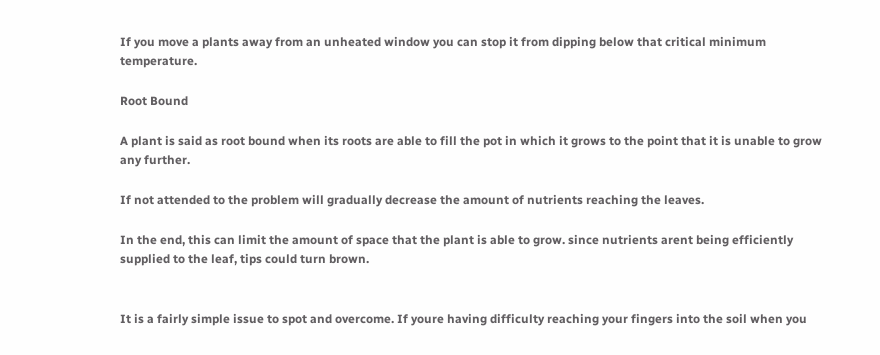If you move a plants away from an unheated window you can stop it from dipping below that critical minimum temperature.

Root Bound

A plant is said as root bound when its roots are able to fill the pot in which it grows to the point that it is unable to grow any further.

If not attended to the problem will gradually decrease the amount of nutrients reaching the leaves.

In the end, this can limit the amount of space that the plant is able to grow. since nutrients arent being efficiently supplied to the leaf, tips could turn brown.


It is a fairly simple issue to spot and overcome. If youre having difficulty reaching your fingers into the soil when you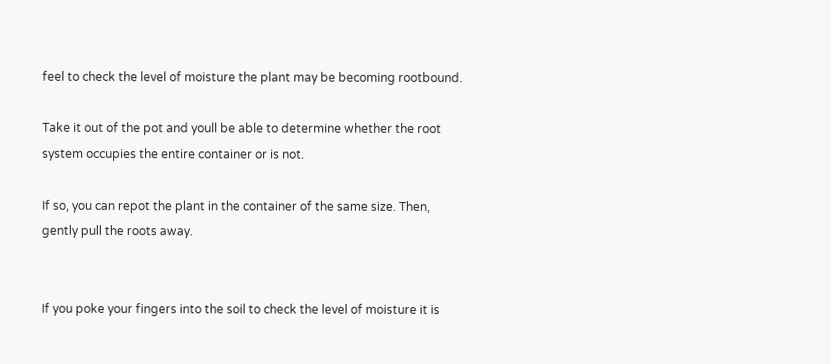feel to check the level of moisture the plant may be becoming rootbound.

Take it out of the pot and youll be able to determine whether the root system occupies the entire container or is not.

If so, you can repot the plant in the container of the same size. Then, gently pull the roots away.


If you poke your fingers into the soil to check the level of moisture it is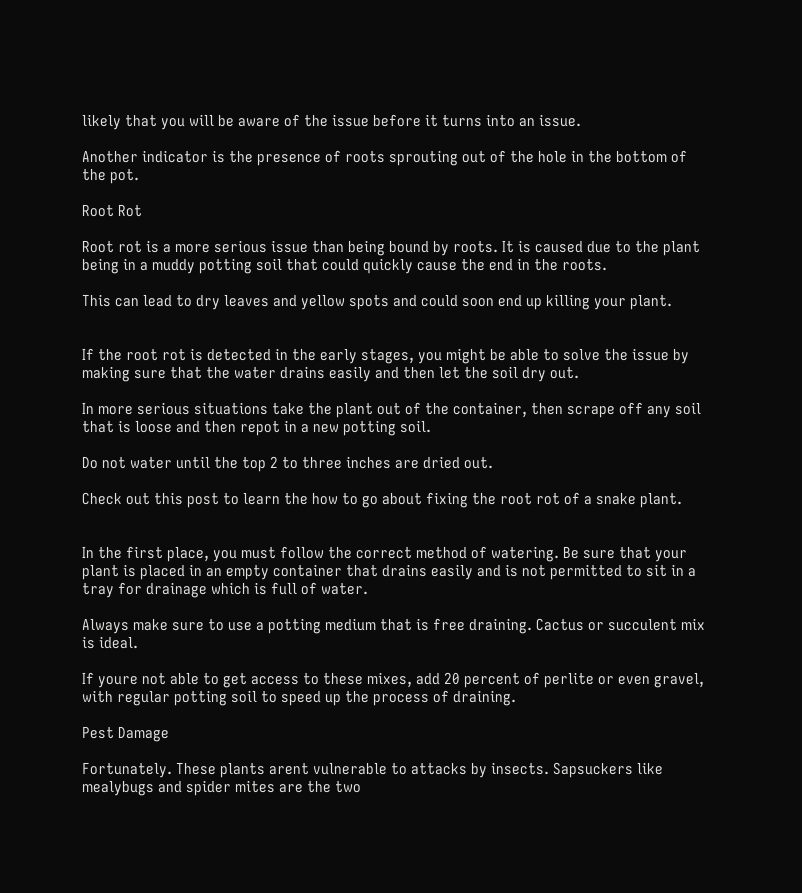likely that you will be aware of the issue before it turns into an issue.

Another indicator is the presence of roots sprouting out of the hole in the bottom of the pot.

Root Rot

Root rot is a more serious issue than being bound by roots. It is caused due to the plant being in a muddy potting soil that could quickly cause the end in the roots.

This can lead to dry leaves and yellow spots and could soon end up killing your plant.


If the root rot is detected in the early stages, you might be able to solve the issue by making sure that the water drains easily and then let the soil dry out.

In more serious situations take the plant out of the container, then scrape off any soil that is loose and then repot in a new potting soil.

Do not water until the top 2 to three inches are dried out.

Check out this post to learn the how to go about fixing the root rot of a snake plant.


In the first place, you must follow the correct method of watering. Be sure that your plant is placed in an empty container that drains easily and is not permitted to sit in a tray for drainage which is full of water.

Always make sure to use a potting medium that is free draining. Cactus or succulent mix is ideal.

If youre not able to get access to these mixes, add 20 percent of perlite or even gravel, with regular potting soil to speed up the process of draining.

Pest Damage

Fortunately. These plants arent vulnerable to attacks by insects. Sapsuckers like mealybugs and spider mites are the two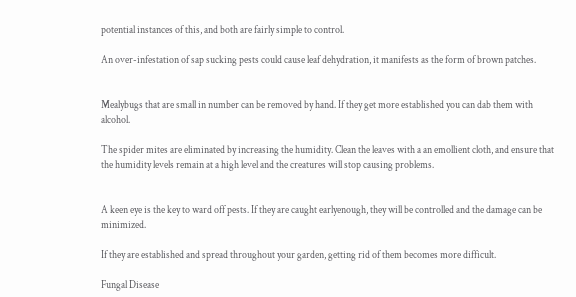potential instances of this, and both are fairly simple to control.

An over-infestation of sap sucking pests could cause leaf dehydration, it manifests as the form of brown patches.


Mealybugs that are small in number can be removed by hand. If they get more established you can dab them with alcohol.

The spider mites are eliminated by increasing the humidity. Clean the leaves with a an emollient cloth, and ensure that the humidity levels remain at a high level and the creatures will stop causing problems.


A keen eye is the key to ward off pests. If they are caught earlyenough, they will be controlled and the damage can be minimized.

If they are established and spread throughout your garden, getting rid of them becomes more difficult.

Fungal Disease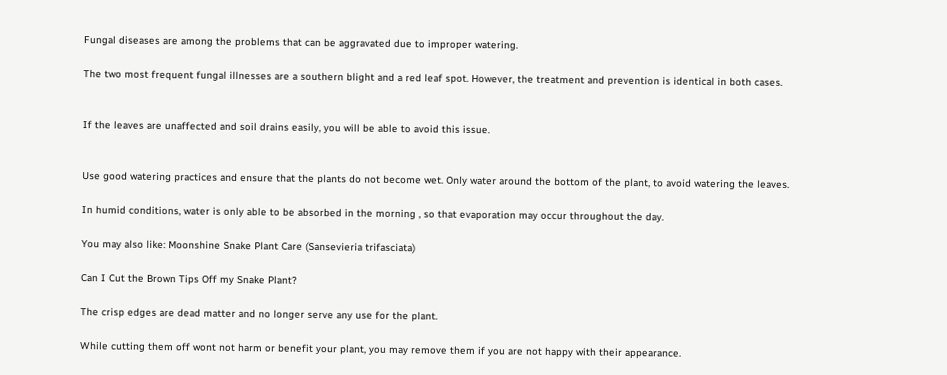Fungal diseases are among the problems that can be aggravated due to improper watering.

The two most frequent fungal illnesses are a southern blight and a red leaf spot. However, the treatment and prevention is identical in both cases.


If the leaves are unaffected and soil drains easily, you will be able to avoid this issue.


Use good watering practices and ensure that the plants do not become wet. Only water around the bottom of the plant, to avoid watering the leaves.

In humid conditions, water is only able to be absorbed in the morning , so that evaporation may occur throughout the day.

You may also like: Moonshine Snake Plant Care (Sansevieria trifasciata)

Can I Cut the Brown Tips Off my Snake Plant?

The crisp edges are dead matter and no longer serve any use for the plant.

While cutting them off wont not harm or benefit your plant, you may remove them if you are not happy with their appearance.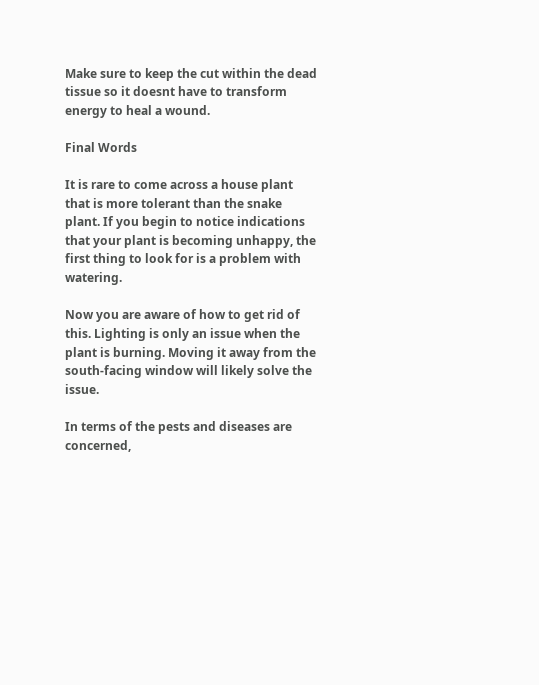Make sure to keep the cut within the dead tissue so it doesnt have to transform energy to heal a wound.

Final Words

It is rare to come across a house plant that is more tolerant than the snake plant. If you begin to notice indications that your plant is becoming unhappy, the first thing to look for is a problem with watering.

Now you are aware of how to get rid of this. Lighting is only an issue when the plant is burning. Moving it away from the south-facing window will likely solve the issue.

In terms of the pests and diseases are concerned,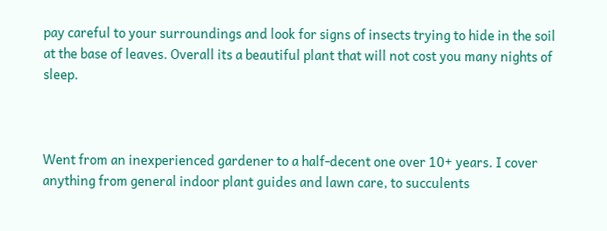pay careful to your surroundings and look for signs of insects trying to hide in the soil at the base of leaves. Overall its a beautiful plant that will not cost you many nights of sleep.



Went from an inexperienced gardener to a half-decent one over 10+ years. I cover anything from general indoor plant guides and lawn care, to succulents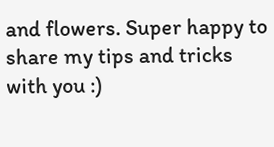and flowers. Super happy to share my tips and tricks with you :)